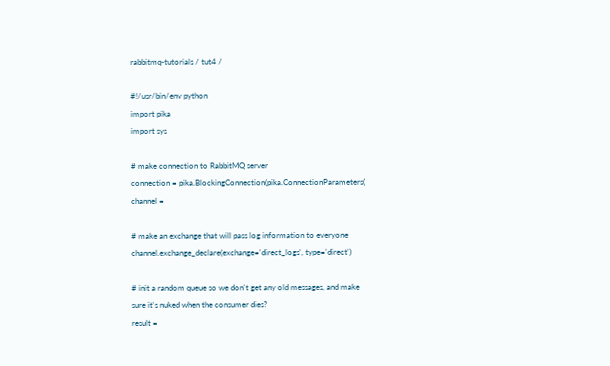rabbitmq-tutorials / tut4 /

#!/usr/bin/env python
import pika
import sys

# make connection to RabbitMQ server
connection = pika.BlockingConnection(pika.ConnectionParameters(
channel =

# make an exchange that will pass log information to everyone
channel.exchange_declare(exchange='direct_logs', type='direct')

# init a random queue so we don't get any old messages, and make sure it's nuked when the consumer dies?
result =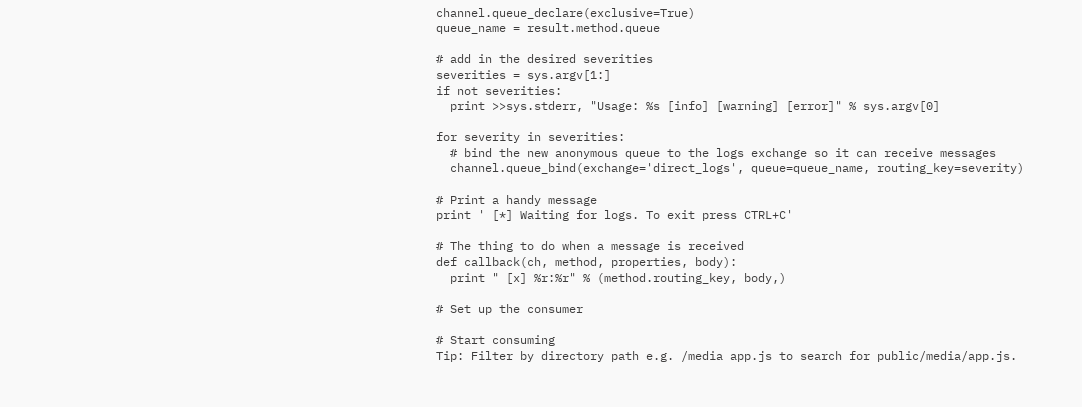channel.queue_declare(exclusive=True)
queue_name = result.method.queue

# add in the desired severities
severities = sys.argv[1:]
if not severities:
  print >>sys.stderr, "Usage: %s [info] [warning] [error]" % sys.argv[0]

for severity in severities:
  # bind the new anonymous queue to the logs exchange so it can receive messages
  channel.queue_bind(exchange='direct_logs', queue=queue_name, routing_key=severity)

# Print a handy message
print ' [*] Waiting for logs. To exit press CTRL+C'

# The thing to do when a message is received
def callback(ch, method, properties, body):
  print " [x] %r:%r" % (method.routing_key, body,)

# Set up the consumer

# Start consuming
Tip: Filter by directory path e.g. /media app.js to search for public/media/app.js.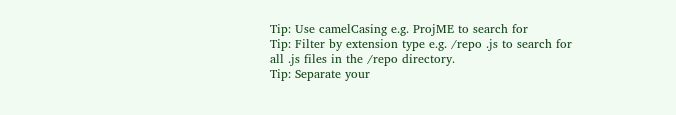Tip: Use camelCasing e.g. ProjME to search for
Tip: Filter by extension type e.g. /repo .js to search for all .js files in the /repo directory.
Tip: Separate your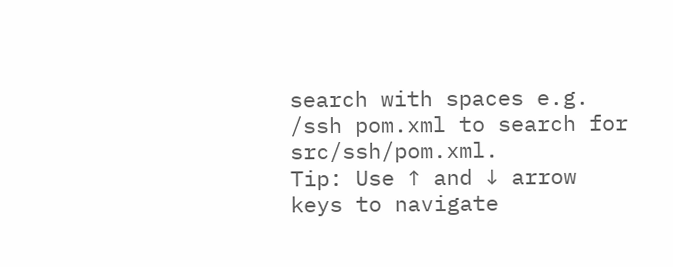search with spaces e.g. /ssh pom.xml to search for src/ssh/pom.xml.
Tip: Use ↑ and ↓ arrow keys to navigate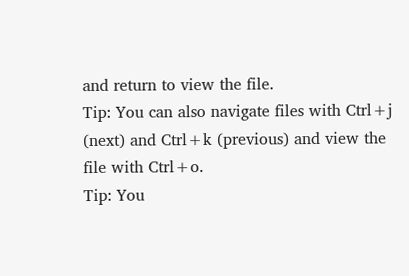and return to view the file.
Tip: You can also navigate files with Ctrl+j (next) and Ctrl+k (previous) and view the file with Ctrl+o.
Tip: You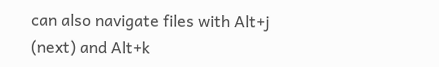can also navigate files with Alt+j (next) and Alt+k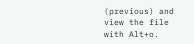(previous) and view the file with Alt+o.